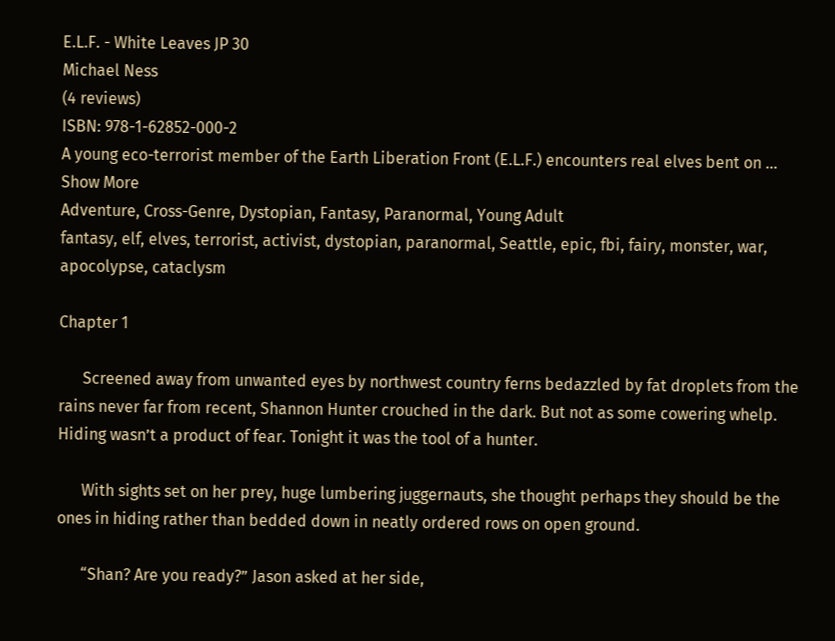E.L.F. - White Leaves JP 30
Michael Ness
(4 reviews)
ISBN: 978-1-62852-000-2
A young eco-terrorist member of the Earth Liberation Front (E.L.F.) encounters real elves bent on ... Show More
Adventure, Cross-Genre, Dystopian, Fantasy, Paranormal, Young Adult
fantasy, elf, elves, terrorist, activist, dystopian, paranormal, Seattle, epic, fbi, fairy, monster, war, apocolypse, cataclysm

Chapter 1

      Screened away from unwanted eyes by northwest country ferns bedazzled by fat droplets from the rains never far from recent, Shannon Hunter crouched in the dark. But not as some cowering whelp. Hiding wasn’t a product of fear. Tonight it was the tool of a hunter.

      With sights set on her prey, huge lumbering juggernauts, she thought perhaps they should be the ones in hiding rather than bedded down in neatly ordered rows on open ground.

      “Shan? Are you ready?” Jason asked at her side,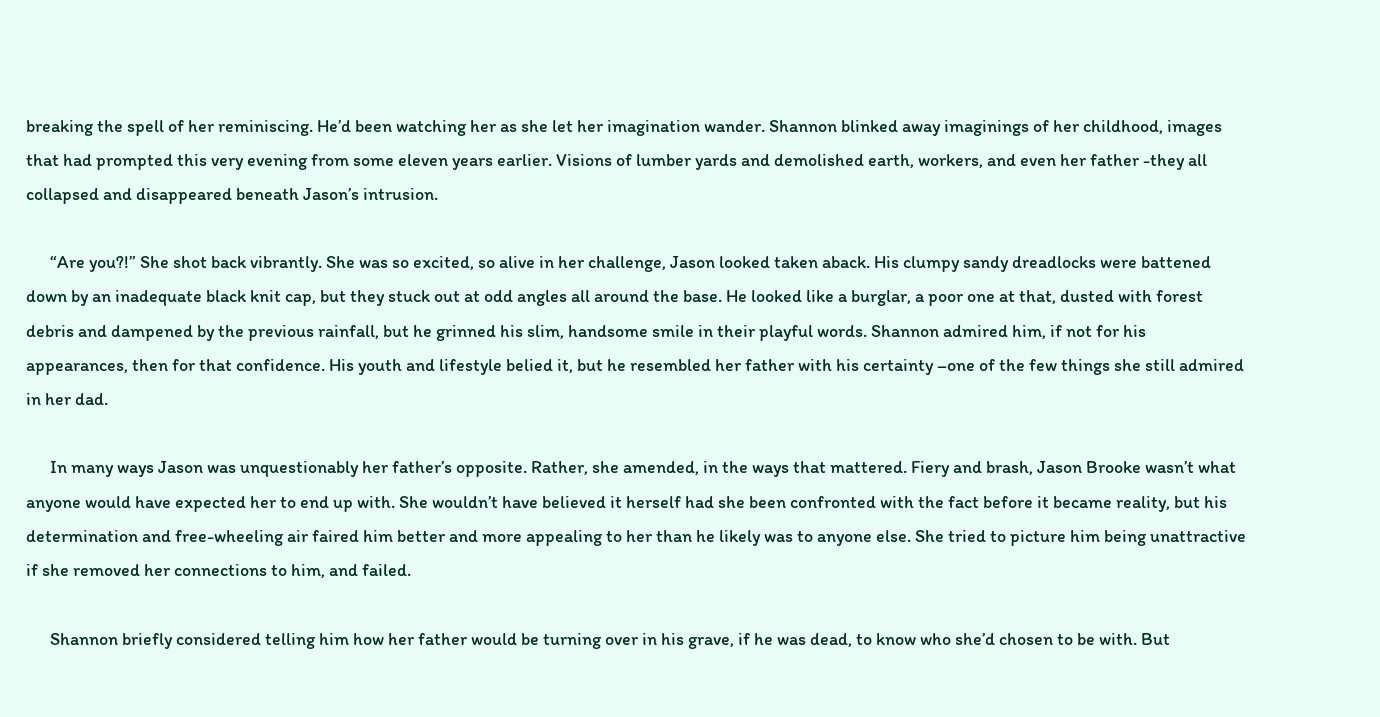breaking the spell of her reminiscing. He’d been watching her as she let her imagination wander. Shannon blinked away imaginings of her childhood, images that had prompted this very evening from some eleven years earlier. Visions of lumber yards and demolished earth, workers, and even her father -they all collapsed and disappeared beneath Jason’s intrusion.

      “Are you?!” She shot back vibrantly. She was so excited, so alive in her challenge, Jason looked taken aback. His clumpy sandy dreadlocks were battened down by an inadequate black knit cap, but they stuck out at odd angles all around the base. He looked like a burglar, a poor one at that, dusted with forest debris and dampened by the previous rainfall, but he grinned his slim, handsome smile in their playful words. Shannon admired him, if not for his appearances, then for that confidence. His youth and lifestyle belied it, but he resembled her father with his certainty –one of the few things she still admired in her dad.

      In many ways Jason was unquestionably her father’s opposite. Rather, she amended, in the ways that mattered. Fiery and brash, Jason Brooke wasn’t what anyone would have expected her to end up with. She wouldn’t have believed it herself had she been confronted with the fact before it became reality, but his determination and free-wheeling air faired him better and more appealing to her than he likely was to anyone else. She tried to picture him being unattractive if she removed her connections to him, and failed.

      Shannon briefly considered telling him how her father would be turning over in his grave, if he was dead, to know who she’d chosen to be with. But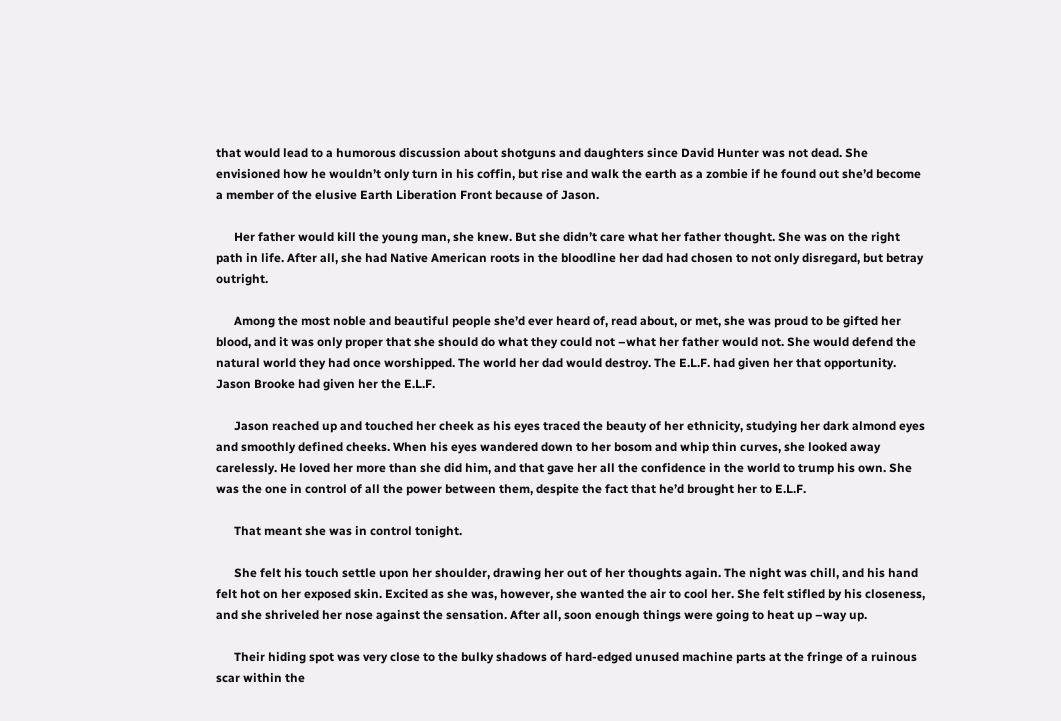that would lead to a humorous discussion about shotguns and daughters since David Hunter was not dead. She envisioned how he wouldn’t only turn in his coffin, but rise and walk the earth as a zombie if he found out she’d become a member of the elusive Earth Liberation Front because of Jason.

      Her father would kill the young man, she knew. But she didn’t care what her father thought. She was on the right path in life. After all, she had Native American roots in the bloodline her dad had chosen to not only disregard, but betray outright.

      Among the most noble and beautiful people she’d ever heard of, read about, or met, she was proud to be gifted her blood, and it was only proper that she should do what they could not –what her father would not. She would defend the natural world they had once worshipped. The world her dad would destroy. The E.L.F. had given her that opportunity. Jason Brooke had given her the E.L.F.

      Jason reached up and touched her cheek as his eyes traced the beauty of her ethnicity, studying her dark almond eyes and smoothly defined cheeks. When his eyes wandered down to her bosom and whip thin curves, she looked away carelessly. He loved her more than she did him, and that gave her all the confidence in the world to trump his own. She was the one in control of all the power between them, despite the fact that he’d brought her to E.L.F.

      That meant she was in control tonight.

      She felt his touch settle upon her shoulder, drawing her out of her thoughts again. The night was chill, and his hand felt hot on her exposed skin. Excited as she was, however, she wanted the air to cool her. She felt stifled by his closeness, and she shriveled her nose against the sensation. After all, soon enough things were going to heat up –way up.

      Their hiding spot was very close to the bulky shadows of hard-edged unused machine parts at the fringe of a ruinous scar within the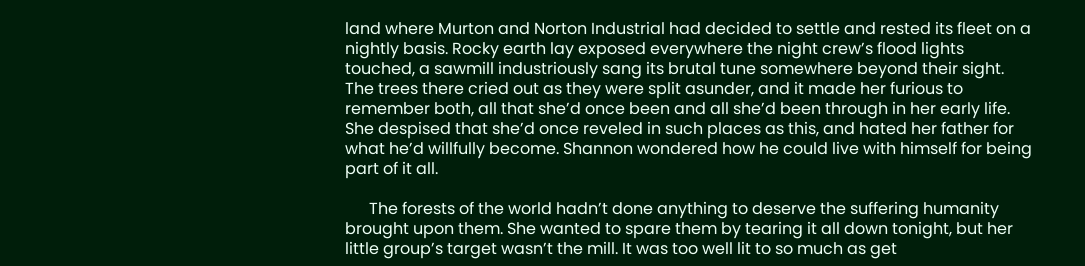land where Murton and Norton Industrial had decided to settle and rested its fleet on a nightly basis. Rocky earth lay exposed everywhere the night crew’s flood lights touched, a sawmill industriously sang its brutal tune somewhere beyond their sight. The trees there cried out as they were split asunder, and it made her furious to remember both, all that she’d once been and all she’d been through in her early life. She despised that she’d once reveled in such places as this, and hated her father for what he’d willfully become. Shannon wondered how he could live with himself for being part of it all.

      The forests of the world hadn’t done anything to deserve the suffering humanity brought upon them. She wanted to spare them by tearing it all down tonight, but her little group’s target wasn’t the mill. It was too well lit to so much as get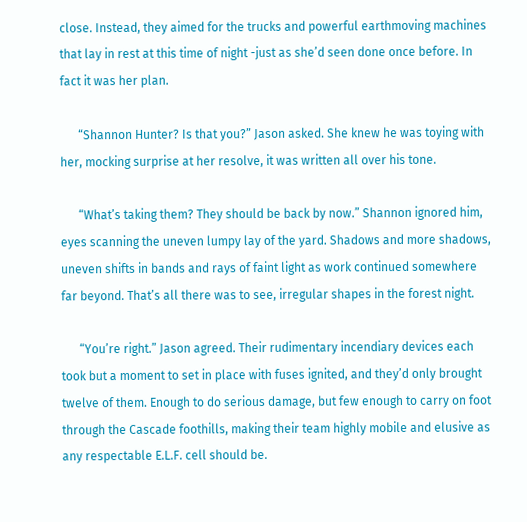close. Instead, they aimed for the trucks and powerful earthmoving machines that lay in rest at this time of night -just as she’d seen done once before. In fact it was her plan.

      “Shannon Hunter? Is that you?” Jason asked. She knew he was toying with her, mocking surprise at her resolve, it was written all over his tone.

      “What’s taking them? They should be back by now.” Shannon ignored him, eyes scanning the uneven lumpy lay of the yard. Shadows and more shadows, uneven shifts in bands and rays of faint light as work continued somewhere far beyond. That’s all there was to see, irregular shapes in the forest night.

      “You’re right.” Jason agreed. Their rudimentary incendiary devices each took but a moment to set in place with fuses ignited, and they’d only brought twelve of them. Enough to do serious damage, but few enough to carry on foot through the Cascade foothills, making their team highly mobile and elusive as any respectable E.L.F. cell should be.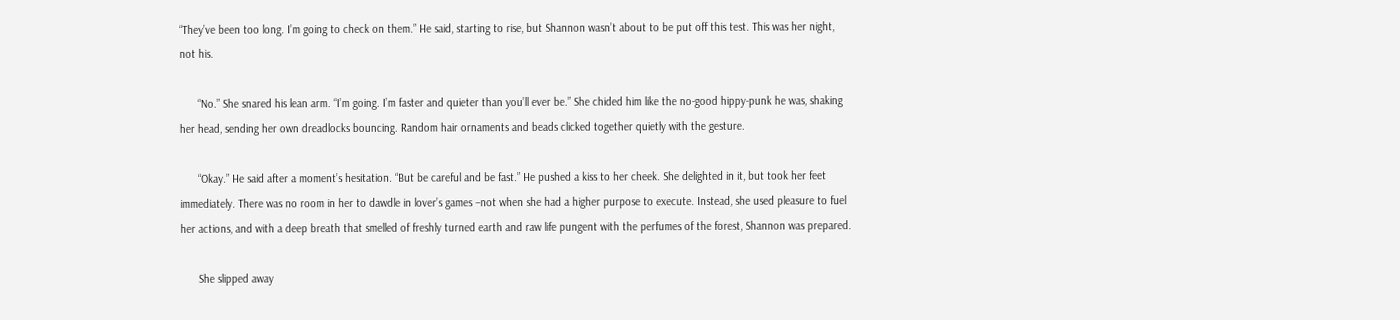“They’ve been too long. I’m going to check on them.” He said, starting to rise, but Shannon wasn’t about to be put off this test. This was her night, not his.

      “No.” She snared his lean arm. “I’m going. I’m faster and quieter than you’ll ever be.” She chided him like the no-good hippy-punk he was, shaking her head, sending her own dreadlocks bouncing. Random hair ornaments and beads clicked together quietly with the gesture.

      “Okay.” He said after a moment’s hesitation. “But be careful and be fast.” He pushed a kiss to her cheek. She delighted in it, but took her feet immediately. There was no room in her to dawdle in lover’s games –not when she had a higher purpose to execute. Instead, she used pleasure to fuel her actions, and with a deep breath that smelled of freshly turned earth and raw life pungent with the perfumes of the forest, Shannon was prepared.

      She slipped away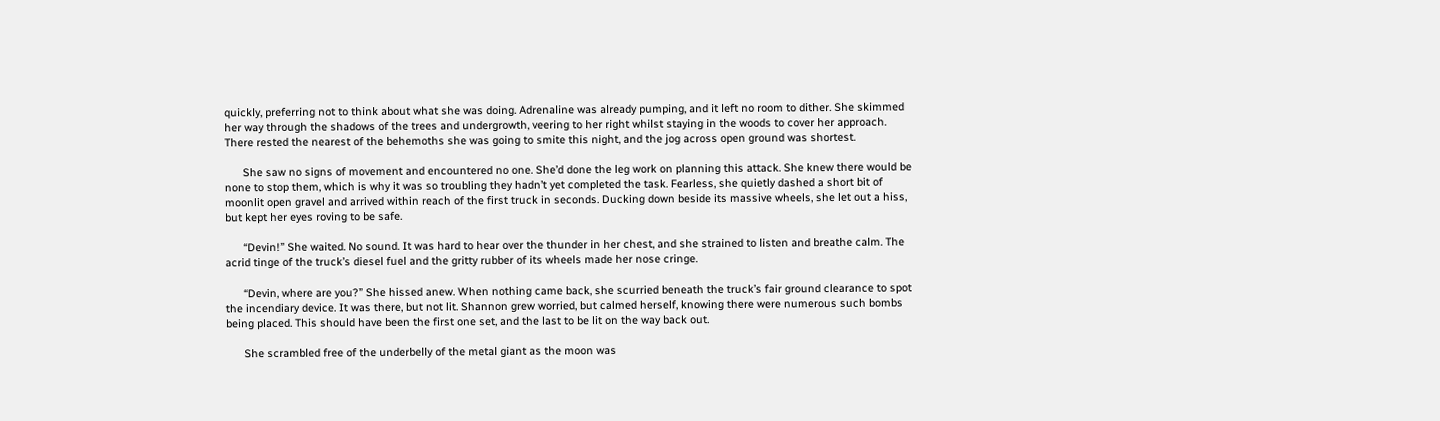quickly, preferring not to think about what she was doing. Adrenaline was already pumping, and it left no room to dither. She skimmed her way through the shadows of the trees and undergrowth, veering to her right whilst staying in the woods to cover her approach. There rested the nearest of the behemoths she was going to smite this night, and the jog across open ground was shortest.

      She saw no signs of movement and encountered no one. She’d done the leg work on planning this attack. She knew there would be none to stop them, which is why it was so troubling they hadn’t yet completed the task. Fearless, she quietly dashed a short bit of moonlit open gravel and arrived within reach of the first truck in seconds. Ducking down beside its massive wheels, she let out a hiss, but kept her eyes roving to be safe.

      “Devin!” She waited. No sound. It was hard to hear over the thunder in her chest, and she strained to listen and breathe calm. The acrid tinge of the truck’s diesel fuel and the gritty rubber of its wheels made her nose cringe.

      “Devin, where are you?” She hissed anew. When nothing came back, she scurried beneath the truck’s fair ground clearance to spot the incendiary device. It was there, but not lit. Shannon grew worried, but calmed herself, knowing there were numerous such bombs being placed. This should have been the first one set, and the last to be lit on the way back out.

      She scrambled free of the underbelly of the metal giant as the moon was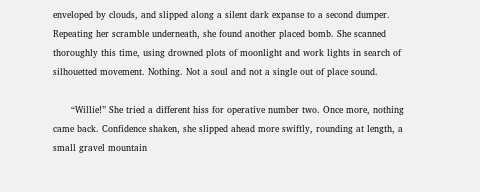enveloped by clouds, and slipped along a silent dark expanse to a second dumper. Repeating her scramble underneath, she found another placed bomb. She scanned thoroughly this time, using drowned plots of moonlight and work lights in search of silhouetted movement. Nothing. Not a soul and not a single out of place sound.

      “Willie!” She tried a different hiss for operative number two. Once more, nothing came back. Confidence shaken, she slipped ahead more swiftly, rounding at length, a small gravel mountain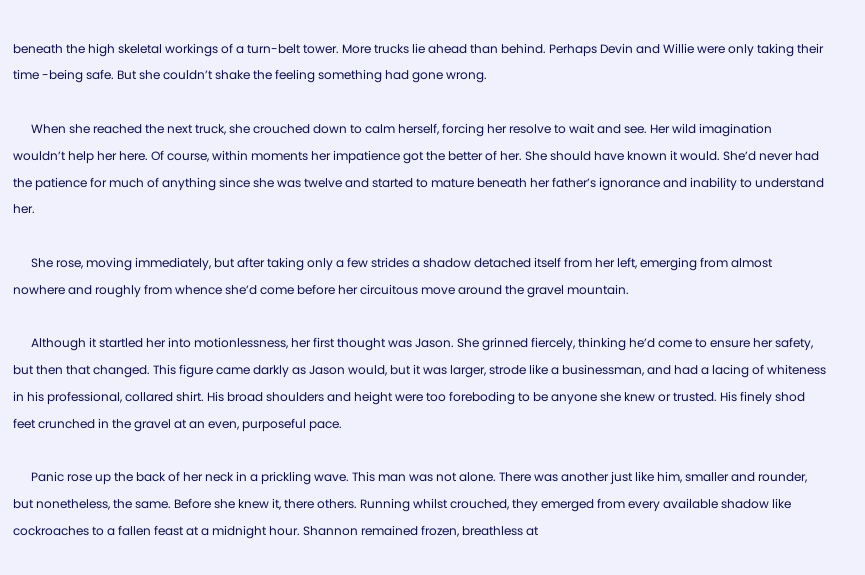beneath the high skeletal workings of a turn-belt tower. More trucks lie ahead than behind. Perhaps Devin and Willie were only taking their time -being safe. But she couldn’t shake the feeling something had gone wrong.

      When she reached the next truck, she crouched down to calm herself, forcing her resolve to wait and see. Her wild imagination wouldn’t help her here. Of course, within moments her impatience got the better of her. She should have known it would. She’d never had the patience for much of anything since she was twelve and started to mature beneath her father’s ignorance and inability to understand her.

      She rose, moving immediately, but after taking only a few strides a shadow detached itself from her left, emerging from almost nowhere and roughly from whence she’d come before her circuitous move around the gravel mountain.

      Although it startled her into motionlessness, her first thought was Jason. She grinned fiercely, thinking he’d come to ensure her safety, but then that changed. This figure came darkly as Jason would, but it was larger, strode like a businessman, and had a lacing of whiteness in his professional, collared shirt. His broad shoulders and height were too foreboding to be anyone she knew or trusted. His finely shod feet crunched in the gravel at an even, purposeful pace.

      Panic rose up the back of her neck in a prickling wave. This man was not alone. There was another just like him, smaller and rounder, but nonetheless, the same. Before she knew it, there others. Running whilst crouched, they emerged from every available shadow like cockroaches to a fallen feast at a midnight hour. Shannon remained frozen, breathless at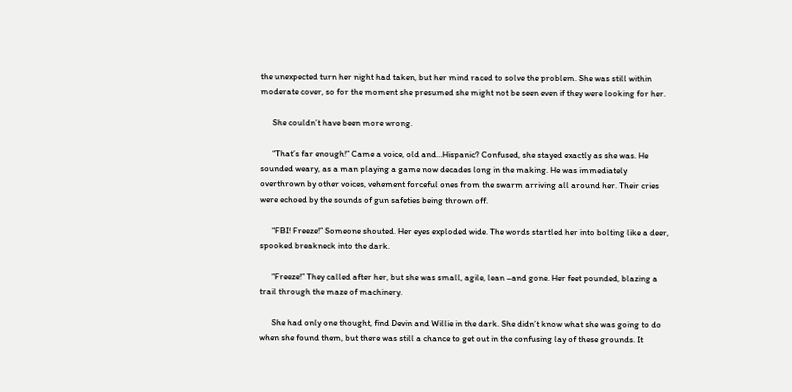the unexpected turn her night had taken, but her mind raced to solve the problem. She was still within moderate cover, so for the moment she presumed she might not be seen even if they were looking for her.

      She couldn’t have been more wrong.

      “That’s far enough!” Came a voice, old and…Hispanic? Confused, she stayed exactly as she was. He sounded weary, as a man playing a game now decades long in the making. He was immediately overthrown by other voices, vehement forceful ones from the swarm arriving all around her. Their cries were echoed by the sounds of gun safeties being thrown off.

      “FBI! Freeze!” Someone shouted. Her eyes exploded wide. The words startled her into bolting like a deer, spooked breakneck into the dark.

      “Freeze!” They called after her, but she was small, agile, lean –and gone. Her feet pounded, blazing a trail through the maze of machinery.

      She had only one thought, find Devin and Willie in the dark. She didn’t know what she was going to do when she found them, but there was still a chance to get out in the confusing lay of these grounds. It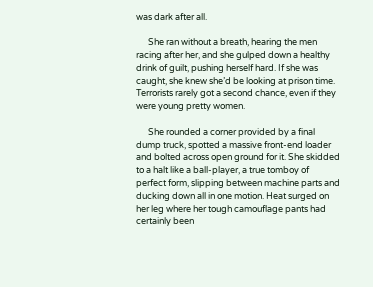was dark after all.

      She ran without a breath, hearing the men racing after her, and she gulped down a healthy drink of guilt, pushing herself hard. If she was caught, she knew she’d be looking at prison time. Terrorists rarely got a second chance, even if they were young pretty women.

      She rounded a corner provided by a final dump truck, spotted a massive front-end loader and bolted across open ground for it. She skidded to a halt like a ball-player, a true tomboy of perfect form, slipping between machine parts and ducking down all in one motion. Heat surged on her leg where her tough camouflage pants had certainly been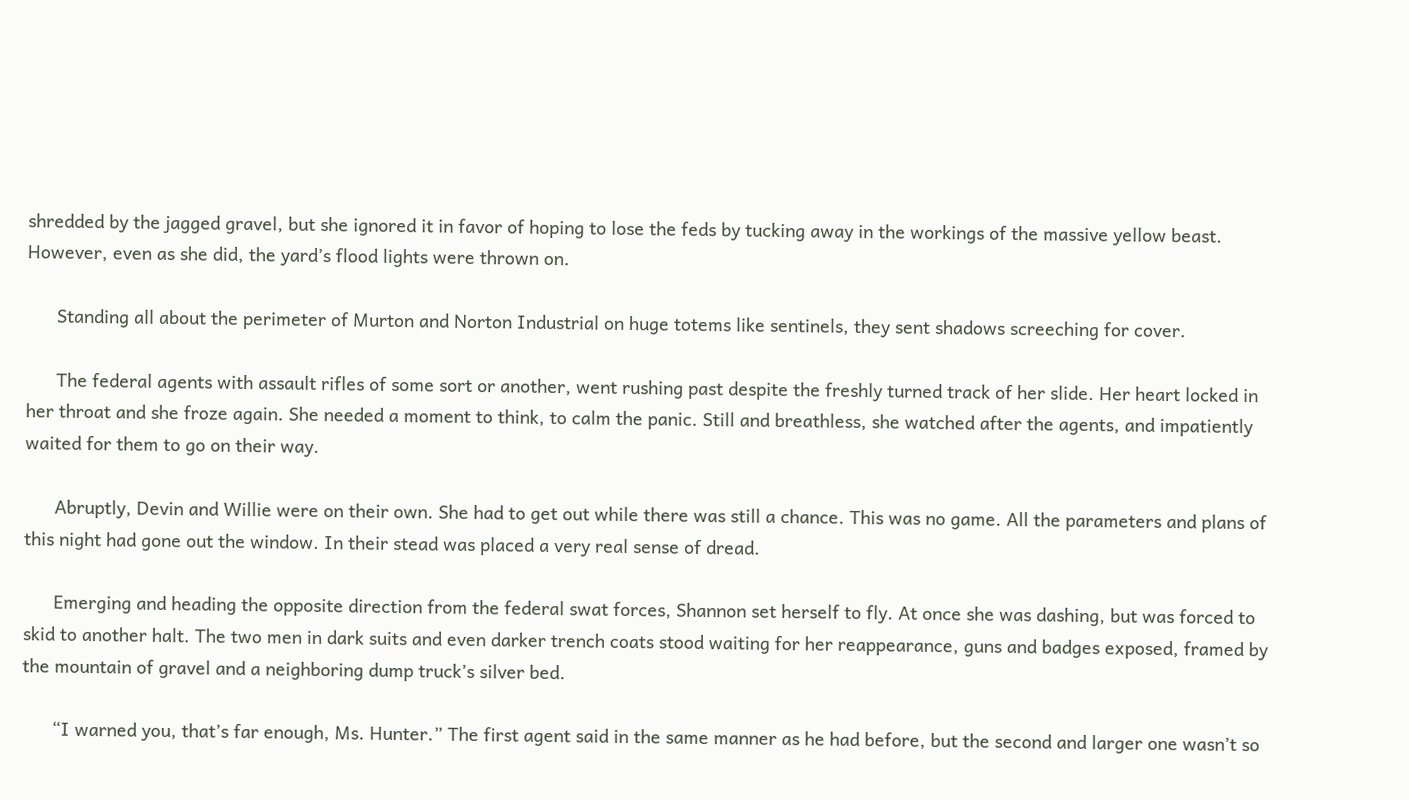shredded by the jagged gravel, but she ignored it in favor of hoping to lose the feds by tucking away in the workings of the massive yellow beast. However, even as she did, the yard’s flood lights were thrown on.

      Standing all about the perimeter of Murton and Norton Industrial on huge totems like sentinels, they sent shadows screeching for cover.

      The federal agents with assault rifles of some sort or another, went rushing past despite the freshly turned track of her slide. Her heart locked in her throat and she froze again. She needed a moment to think, to calm the panic. Still and breathless, she watched after the agents, and impatiently waited for them to go on their way.

      Abruptly, Devin and Willie were on their own. She had to get out while there was still a chance. This was no game. All the parameters and plans of this night had gone out the window. In their stead was placed a very real sense of dread.

      Emerging and heading the opposite direction from the federal swat forces, Shannon set herself to fly. At once she was dashing, but was forced to skid to another halt. The two men in dark suits and even darker trench coats stood waiting for her reappearance, guns and badges exposed, framed by the mountain of gravel and a neighboring dump truck’s silver bed.

      “I warned you, that’s far enough, Ms. Hunter.” The first agent said in the same manner as he had before, but the second and larger one wasn’t so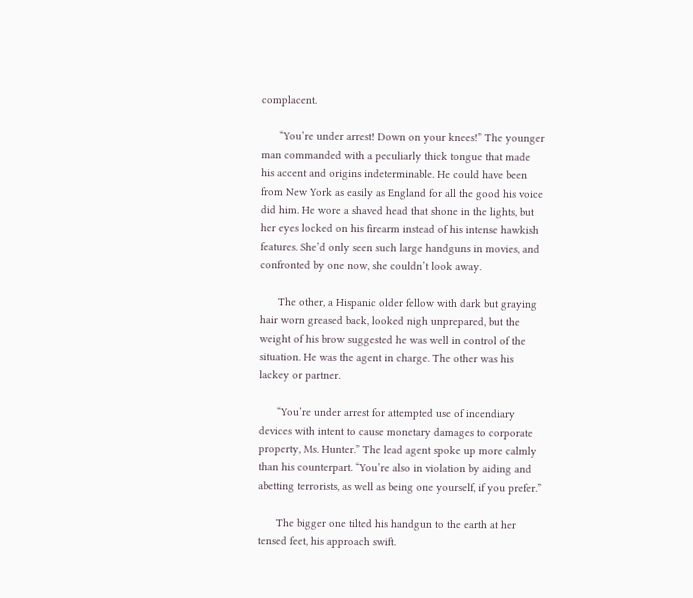complacent.

      “You’re under arrest! Down on your knees!” The younger man commanded with a peculiarly thick tongue that made his accent and origins indeterminable. He could have been from New York as easily as England for all the good his voice did him. He wore a shaved head that shone in the lights, but her eyes locked on his firearm instead of his intense hawkish features. She’d only seen such large handguns in movies, and confronted by one now, she couldn’t look away.

      The other, a Hispanic older fellow with dark but graying hair worn greased back, looked nigh unprepared, but the weight of his brow suggested he was well in control of the situation. He was the agent in charge. The other was his lackey or partner.

      “You’re under arrest for attempted use of incendiary devices with intent to cause monetary damages to corporate property, Ms. Hunter.” The lead agent spoke up more calmly than his counterpart. “You’re also in violation by aiding and abetting terrorists, as well as being one yourself, if you prefer.”

      The bigger one tilted his handgun to the earth at her tensed feet, his approach swift.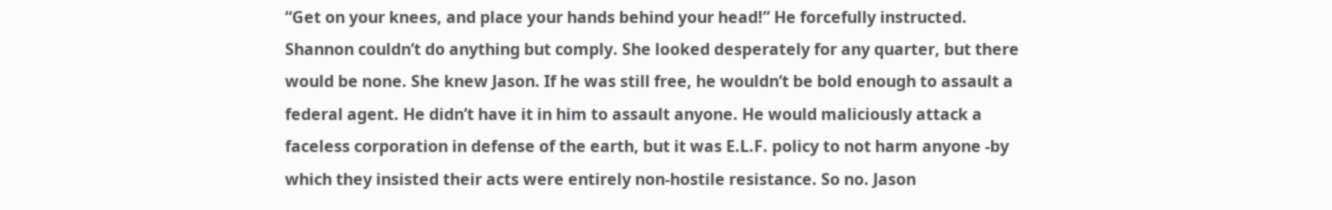“Get on your knees, and place your hands behind your head!” He forcefully instructed. Shannon couldn’t do anything but comply. She looked desperately for any quarter, but there would be none. She knew Jason. If he was still free, he wouldn’t be bold enough to assault a federal agent. He didn’t have it in him to assault anyone. He would maliciously attack a faceless corporation in defense of the earth, but it was E.L.F. policy to not harm anyone -by which they insisted their acts were entirely non-hostile resistance. So no. Jason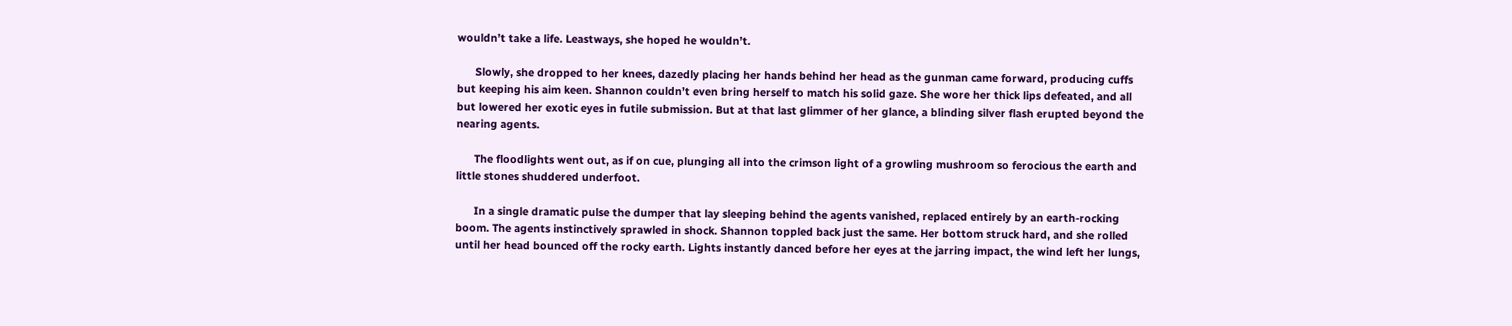wouldn’t take a life. Leastways, she hoped he wouldn’t.

      Slowly, she dropped to her knees, dazedly placing her hands behind her head as the gunman came forward, producing cuffs but keeping his aim keen. Shannon couldn’t even bring herself to match his solid gaze. She wore her thick lips defeated, and all but lowered her exotic eyes in futile submission. But at that last glimmer of her glance, a blinding silver flash erupted beyond the nearing agents.

      The floodlights went out, as if on cue, plunging all into the crimson light of a growling mushroom so ferocious the earth and little stones shuddered underfoot.

      In a single dramatic pulse the dumper that lay sleeping behind the agents vanished, replaced entirely by an earth-rocking boom. The agents instinctively sprawled in shock. Shannon toppled back just the same. Her bottom struck hard, and she rolled until her head bounced off the rocky earth. Lights instantly danced before her eyes at the jarring impact, the wind left her lungs,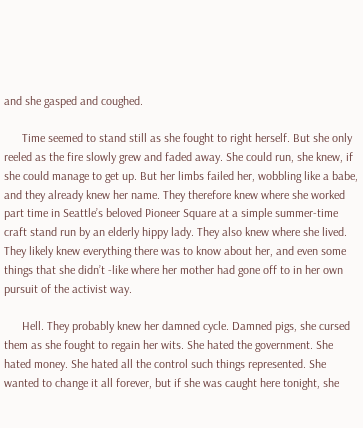and she gasped and coughed.

      Time seemed to stand still as she fought to right herself. But she only reeled as the fire slowly grew and faded away. She could run, she knew, if she could manage to get up. But her limbs failed her, wobbling like a babe, and they already knew her name. They therefore knew where she worked part time in Seattle’s beloved Pioneer Square at a simple summer-time craft stand run by an elderly hippy lady. They also knew where she lived. They likely knew everything there was to know about her, and even some things that she didn’t -like where her mother had gone off to in her own pursuit of the activist way.

      Hell. They probably knew her damned cycle. Damned pigs, she cursed them as she fought to regain her wits. She hated the government. She hated money. She hated all the control such things represented. She wanted to change it all forever, but if she was caught here tonight, she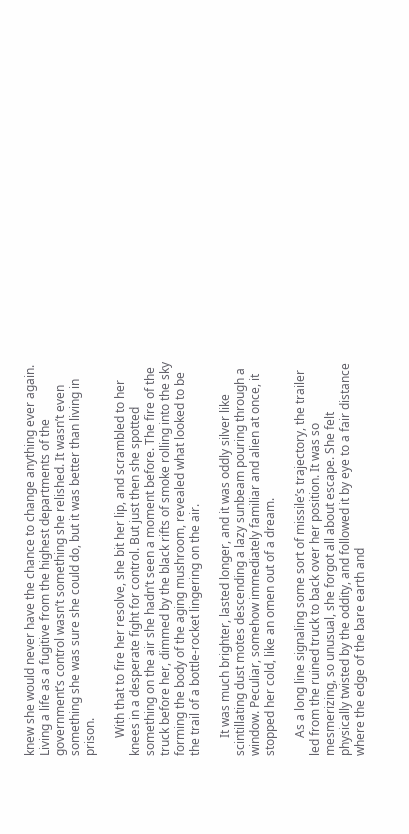knew she would never have the chance to change anything ever again. Living a life as a fugitive from the highest departments of the government’s control wasn’t something she relished. It wasn’t even something she was sure she could do, but it was better than living in prison.

      With that to fire her resolve, she bit her lip, and scrambled to her knees in a desperate fight for control. But just then she spotted something on the air she hadn’t seen a moment before. The fire of the truck before her, dimmed by the black rifts of smoke rolling into the sky forming the body of the aging mushroom, revealed what looked to be the trail of a bottle-rocket lingering on the air.

      It was much brighter, lasted longer, and it was oddly silver like scintillating dust motes descending a lazy sunbeam pouring through a window. Peculiar, somehow immediately familiar and alien at once, it stopped her cold, like an omen out of a dream.

      As a long line signaling some sort of missile’s trajectory, the trailer led from the ruined truck to back over her position. It was so mesmerizing, so unusual, she forgot all about escape. She felt physically twisted by the oddity, and followed it by eye to a fair distance where the edge of the bare earth and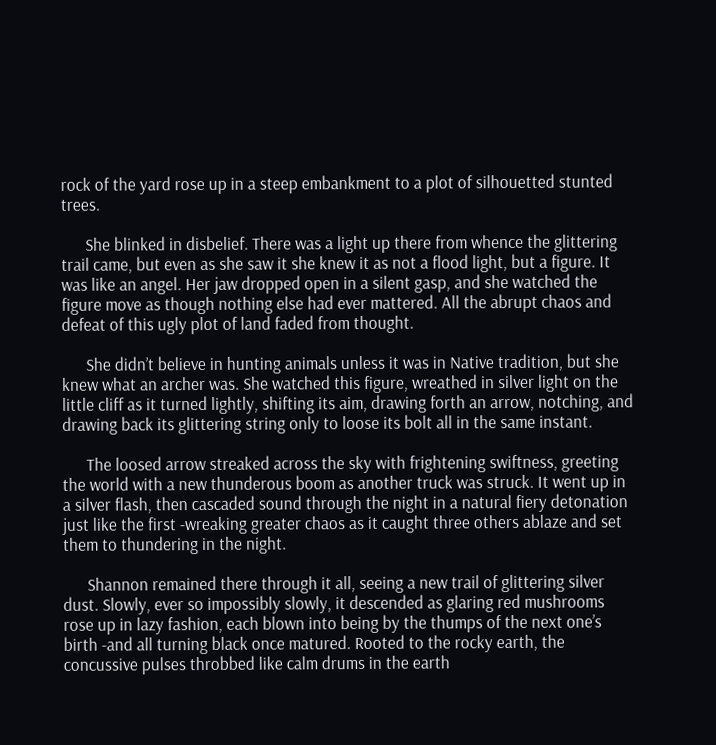rock of the yard rose up in a steep embankment to a plot of silhouetted stunted trees.

      She blinked in disbelief. There was a light up there from whence the glittering trail came, but even as she saw it she knew it as not a flood light, but a figure. It was like an angel. Her jaw dropped open in a silent gasp, and she watched the figure move as though nothing else had ever mattered. All the abrupt chaos and defeat of this ugly plot of land faded from thought.

      She didn’t believe in hunting animals unless it was in Native tradition, but she knew what an archer was. She watched this figure, wreathed in silver light on the little cliff as it turned lightly, shifting its aim, drawing forth an arrow, notching, and drawing back its glittering string only to loose its bolt all in the same instant.

      The loosed arrow streaked across the sky with frightening swiftness, greeting the world with a new thunderous boom as another truck was struck. It went up in a silver flash, then cascaded sound through the night in a natural fiery detonation just like the first -wreaking greater chaos as it caught three others ablaze and set them to thundering in the night.

      Shannon remained there through it all, seeing a new trail of glittering silver dust. Slowly, ever so impossibly slowly, it descended as glaring red mushrooms rose up in lazy fashion, each blown into being by the thumps of the next one’s birth -and all turning black once matured. Rooted to the rocky earth, the concussive pulses throbbed like calm drums in the earth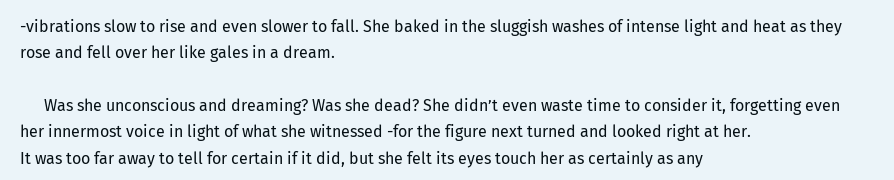-vibrations slow to rise and even slower to fall. She baked in the sluggish washes of intense light and heat as they rose and fell over her like gales in a dream.

      Was she unconscious and dreaming? Was she dead? She didn’t even waste time to consider it, forgetting even her innermost voice in light of what she witnessed -for the figure next turned and looked right at her.
It was too far away to tell for certain if it did, but she felt its eyes touch her as certainly as any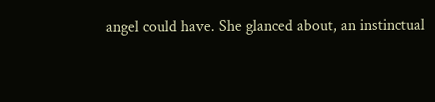angel could have. She glanced about, an instinctual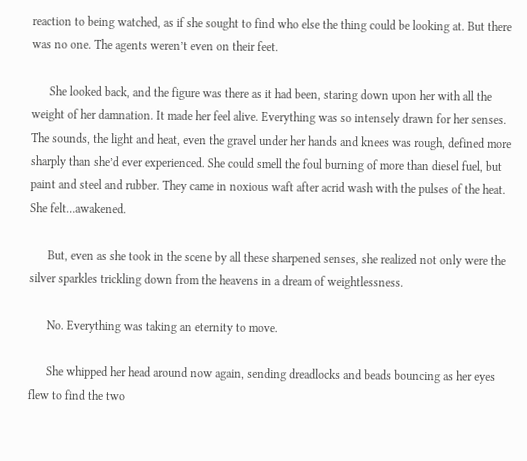reaction to being watched, as if she sought to find who else the thing could be looking at. But there was no one. The agents weren’t even on their feet.

      She looked back, and the figure was there as it had been, staring down upon her with all the weight of her damnation. It made her feel alive. Everything was so intensely drawn for her senses. The sounds, the light and heat, even the gravel under her hands and knees was rough, defined more sharply than she’d ever experienced. She could smell the foul burning of more than diesel fuel, but paint and steel and rubber. They came in noxious waft after acrid wash with the pulses of the heat. She felt…awakened.

      But, even as she took in the scene by all these sharpened senses, she realized not only were the silver sparkles trickling down from the heavens in a dream of weightlessness.

      No. Everything was taking an eternity to move.

      She whipped her head around now again, sending dreadlocks and beads bouncing as her eyes flew to find the two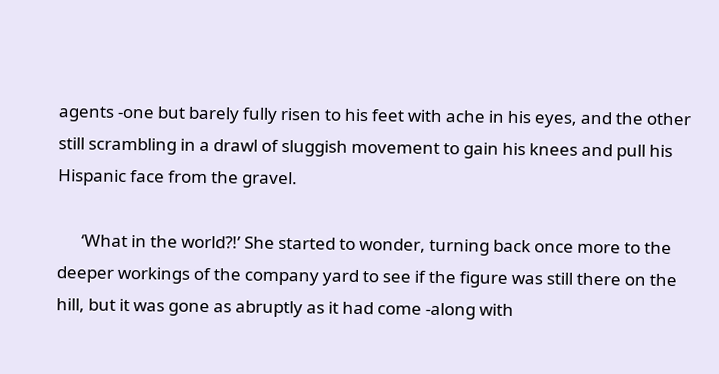agents -one but barely fully risen to his feet with ache in his eyes, and the other still scrambling in a drawl of sluggish movement to gain his knees and pull his Hispanic face from the gravel.

      ‘What in the world?!’ She started to wonder, turning back once more to the deeper workings of the company yard to see if the figure was still there on the hill, but it was gone as abruptly as it had come -along with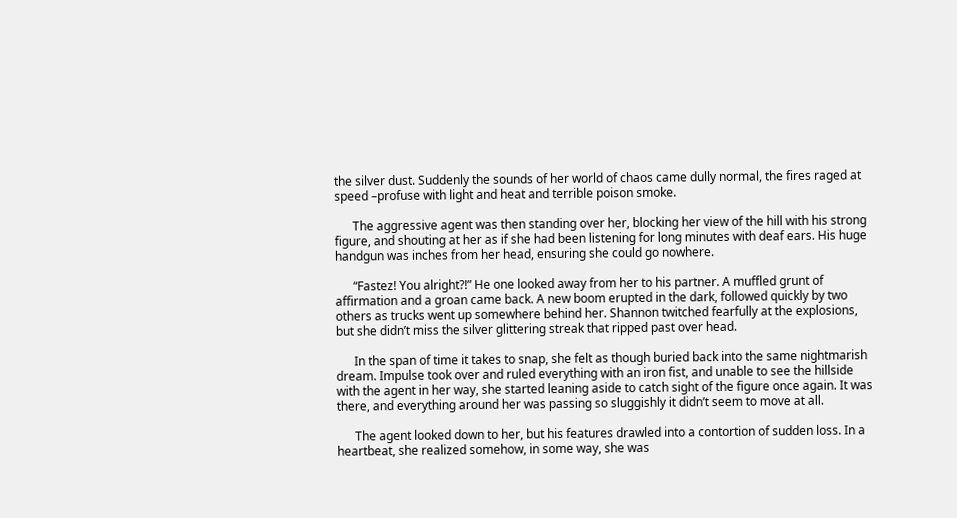the silver dust. Suddenly the sounds of her world of chaos came dully normal, the fires raged at speed –profuse with light and heat and terrible poison smoke.

      The aggressive agent was then standing over her, blocking her view of the hill with his strong figure, and shouting at her as if she had been listening for long minutes with deaf ears. His huge handgun was inches from her head, ensuring she could go nowhere.

      “Fastez! You alright?!” He one looked away from her to his partner. A muffled grunt of affirmation and a groan came back. A new boom erupted in the dark, followed quickly by two others as trucks went up somewhere behind her. Shannon twitched fearfully at the explosions, but she didn’t miss the silver glittering streak that ripped past over head.

      In the span of time it takes to snap, she felt as though buried back into the same nightmarish dream. Impulse took over and ruled everything with an iron fist, and unable to see the hillside with the agent in her way, she started leaning aside to catch sight of the figure once again. It was there, and everything around her was passing so sluggishly it didn’t seem to move at all.

      The agent looked down to her, but his features drawled into a contortion of sudden loss. In a heartbeat, she realized somehow, in some way, she was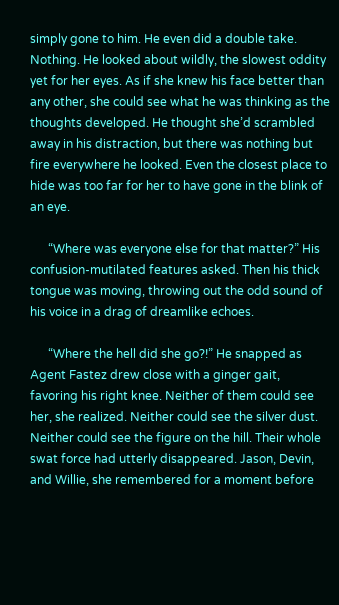simply gone to him. He even did a double take. Nothing. He looked about wildly, the slowest oddity yet for her eyes. As if she knew his face better than any other, she could see what he was thinking as the thoughts developed. He thought she’d scrambled away in his distraction, but there was nothing but fire everywhere he looked. Even the closest place to hide was too far for her to have gone in the blink of an eye.

      “Where was everyone else for that matter?” His confusion-mutilated features asked. Then his thick tongue was moving, throwing out the odd sound of his voice in a drag of dreamlike echoes.

      “Where the hell did she go?!” He snapped as Agent Fastez drew close with a ginger gait, favoring his right knee. Neither of them could see her, she realized. Neither could see the silver dust. Neither could see the figure on the hill. Their whole swat force had utterly disappeared. Jason, Devin, and Willie, she remembered for a moment before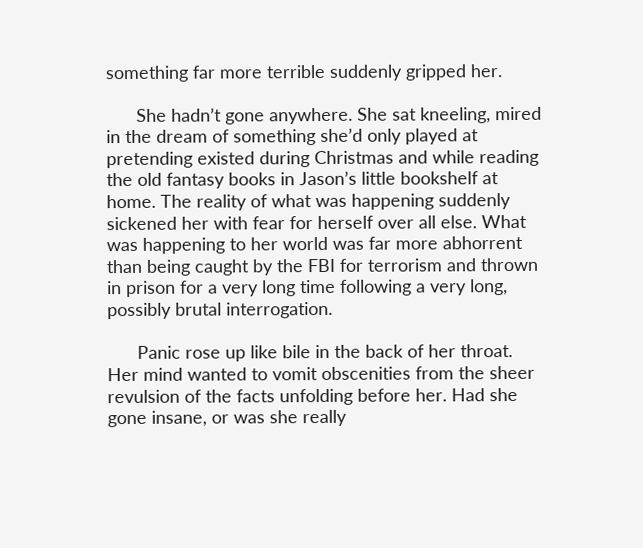something far more terrible suddenly gripped her.

      She hadn’t gone anywhere. She sat kneeling, mired in the dream of something she’d only played at pretending existed during Christmas and while reading the old fantasy books in Jason’s little bookshelf at home. The reality of what was happening suddenly sickened her with fear for herself over all else. What was happening to her world was far more abhorrent than being caught by the FBI for terrorism and thrown in prison for a very long time following a very long, possibly brutal interrogation.

      Panic rose up like bile in the back of her throat. Her mind wanted to vomit obscenities from the sheer revulsion of the facts unfolding before her. Had she gone insane, or was she really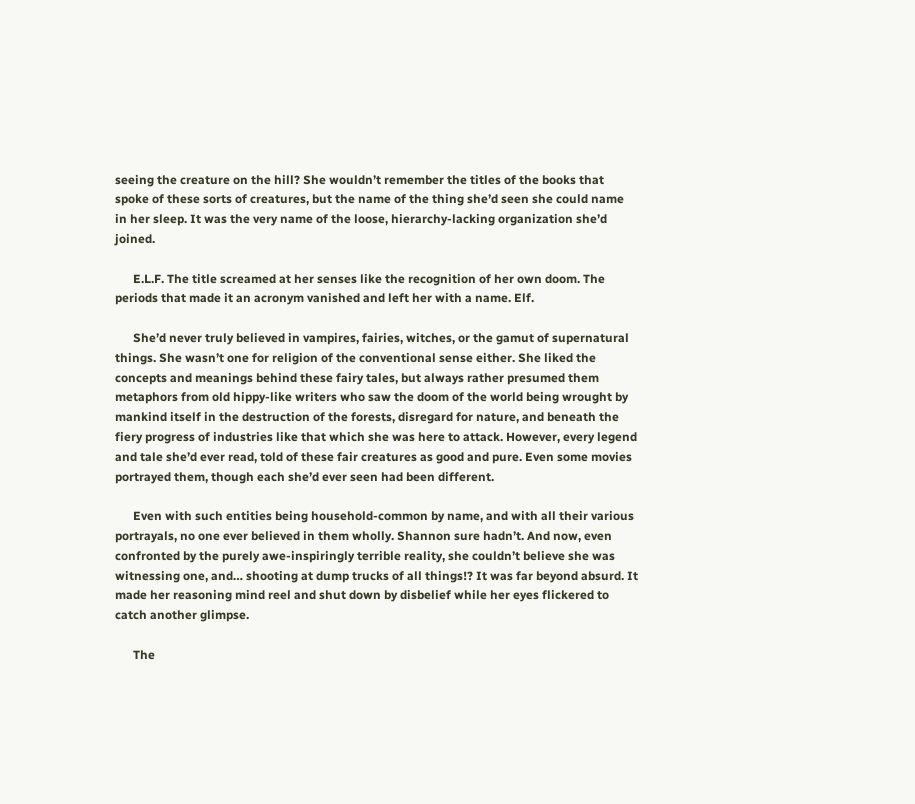seeing the creature on the hill? She wouldn’t remember the titles of the books that spoke of these sorts of creatures, but the name of the thing she’d seen she could name in her sleep. It was the very name of the loose, hierarchy-lacking organization she’d joined.

      E.L.F. The title screamed at her senses like the recognition of her own doom. The periods that made it an acronym vanished and left her with a name. Elf.

      She’d never truly believed in vampires, fairies, witches, or the gamut of supernatural things. She wasn’t one for religion of the conventional sense either. She liked the concepts and meanings behind these fairy tales, but always rather presumed them metaphors from old hippy-like writers who saw the doom of the world being wrought by mankind itself in the destruction of the forests, disregard for nature, and beneath the fiery progress of industries like that which she was here to attack. However, every legend and tale she’d ever read, told of these fair creatures as good and pure. Even some movies portrayed them, though each she’d ever seen had been different.

      Even with such entities being household-common by name, and with all their various portrayals, no one ever believed in them wholly. Shannon sure hadn’t. And now, even confronted by the purely awe-inspiringly terrible reality, she couldn’t believe she was witnessing one, and… shooting at dump trucks of all things!? It was far beyond absurd. It made her reasoning mind reel and shut down by disbelief while her eyes flickered to catch another glimpse.

      The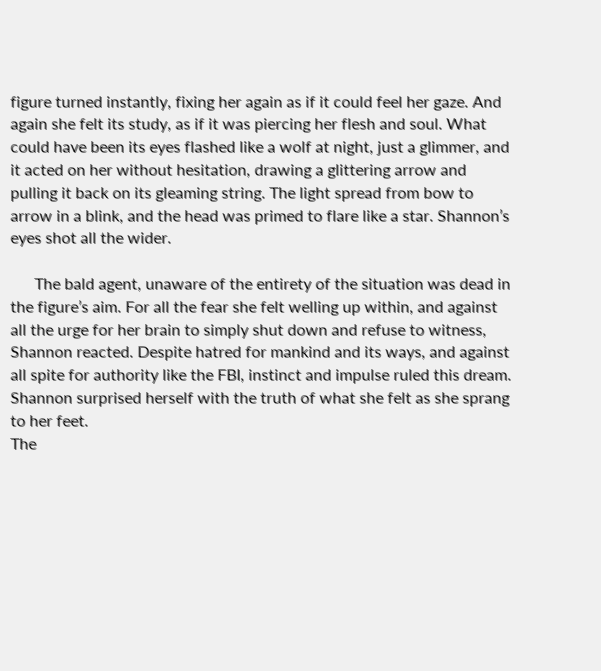figure turned instantly, fixing her again as if it could feel her gaze. And again she felt its study, as if it was piercing her flesh and soul. What could have been its eyes flashed like a wolf at night, just a glimmer, and it acted on her without hesitation, drawing a glittering arrow and pulling it back on its gleaming string. The light spread from bow to arrow in a blink, and the head was primed to flare like a star. Shannon’s eyes shot all the wider.

      The bald agent, unaware of the entirety of the situation was dead in the figure’s aim. For all the fear she felt welling up within, and against all the urge for her brain to simply shut down and refuse to witness, Shannon reacted. Despite hatred for mankind and its ways, and against all spite for authority like the FBI, instinct and impulse ruled this dream. Shannon surprised herself with the truth of what she felt as she sprang to her feet.
The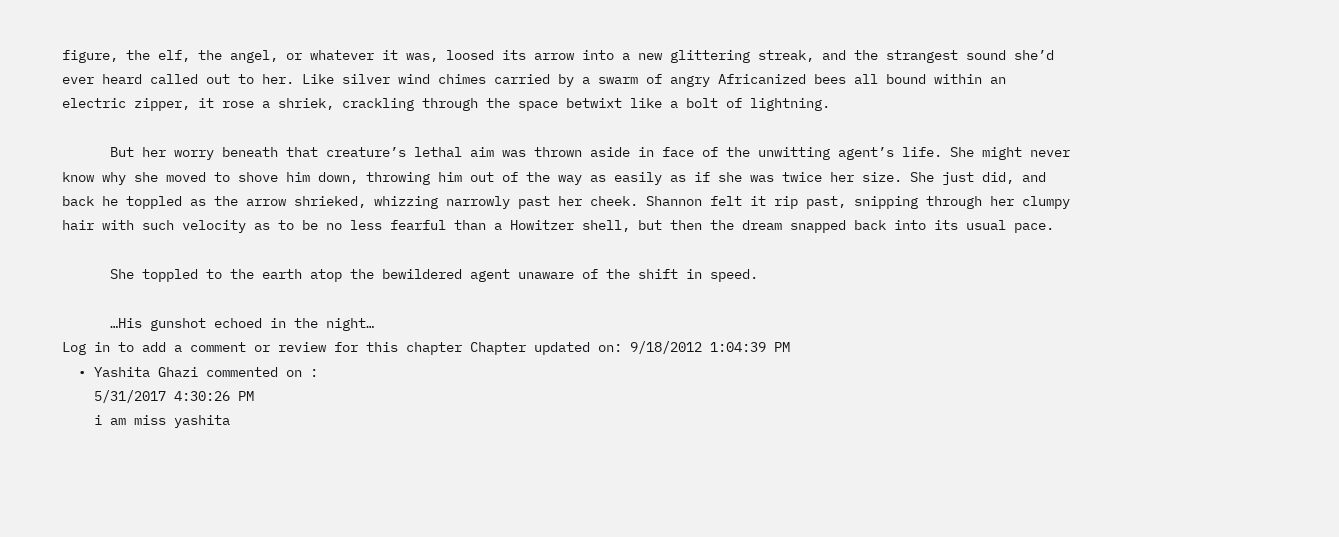figure, the elf, the angel, or whatever it was, loosed its arrow into a new glittering streak, and the strangest sound she’d ever heard called out to her. Like silver wind chimes carried by a swarm of angry Africanized bees all bound within an electric zipper, it rose a shriek, crackling through the space betwixt like a bolt of lightning.

      But her worry beneath that creature’s lethal aim was thrown aside in face of the unwitting agent’s life. She might never know why she moved to shove him down, throwing him out of the way as easily as if she was twice her size. She just did, and back he toppled as the arrow shrieked, whizzing narrowly past her cheek. Shannon felt it rip past, snipping through her clumpy hair with such velocity as to be no less fearful than a Howitzer shell, but then the dream snapped back into its usual pace.

      She toppled to the earth atop the bewildered agent unaware of the shift in speed.

      …His gunshot echoed in the night…
Log in to add a comment or review for this chapter Chapter updated on: 9/18/2012 1:04:39 PM
  • Yashita Ghazi commented on :
    5/31/2017 4:30:26 PM
    i am miss yashita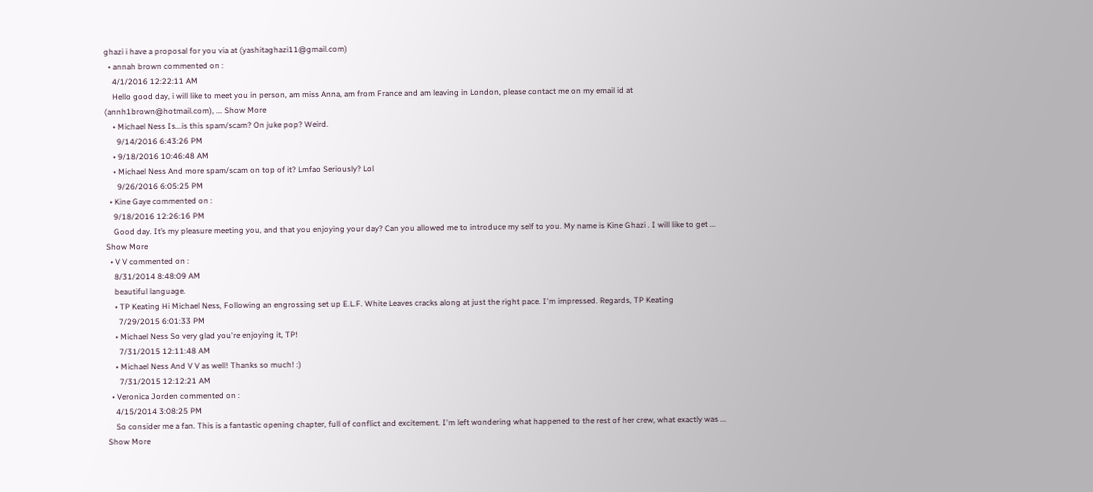ghazi i have a proposal for you via at (yashitaghazi11@gmail.com)
  • annah brown commented on :
    4/1/2016 12:22:11 AM
    Hello good day, i will like to meet you in person, am miss Anna, am from France and am leaving in London, please contact me on my email id at (annh1brown@hotmail.com), ... Show More
    • Michael Ness Is...is this spam/scam? On juke pop? Weird.
      9/14/2016 6:43:26 PM
    • 9/18/2016 10:46:48 AM
    • Michael Ness And more spam/scam on top of it? Lmfao Seriously? Lol
      9/26/2016 6:05:25 PM
  • Kine Gaye commented on :
    9/18/2016 12:26:16 PM
    Good day. It’s my pleasure meeting you, and that you enjoying your day? Can you allowed me to introduce my self to you. My name is Kine Ghazi . I will like to get ... Show More
  • V V commented on :
    8/31/2014 8:48:09 AM
    beautiful language.
    • TP Keating Hi Michael Ness, Following an engrossing set up E.L.F. White Leaves cracks along at just the right pace. I'm impressed. Regards, TP Keating
      7/29/2015 6:01:33 PM
    • Michael Ness So very glad you're enjoying it, TP!
      7/31/2015 12:11:48 AM
    • Michael Ness And V V as well! Thanks so much! :)
      7/31/2015 12:12:21 AM
  • Veronica Jorden commented on :
    4/15/2014 3:08:25 PM
    So consider me a fan. This is a fantastic opening chapter, full of conflict and excitement. I'm left wondering what happened to the rest of her crew, what exactly was ... Show More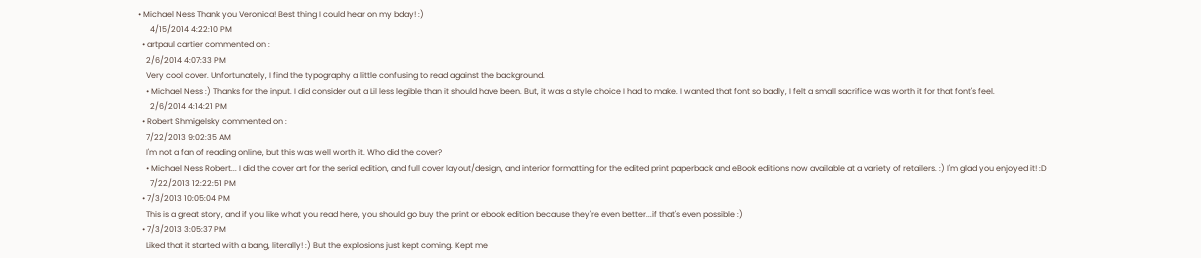• Michael Ness Thank you Veronica! Best thing I could hear on my bday! :)
      4/15/2014 4:22:10 PM
  • artpaul cartier commented on :
    2/6/2014 4:07:33 PM
    Very cool cover. Unfortunately, I find the typography a little confusing to read against the background.
    • Michael Ness :) Thanks for the input. I did consider out a Lil less legible than it should have been. But, it was a style choice I had to make. I wanted that font so badly, I felt a small sacrifice was worth it for that font's feel.
      2/6/2014 4:14:21 PM
  • Robert Shmigelsky commented on :
    7/22/2013 9:02:35 AM
    I'm not a fan of reading online, but this was well worth it. Who did the cover?
    • Michael Ness Robert... I did the cover art for the serial edition, and full cover layout/design, and interior formatting for the edited print paperback and eBook editions now available at a variety of retailers. :) I'm glad you enjoyed it! :D
      7/22/2013 12:22:51 PM
  • 7/3/2013 10:05:04 PM
    This is a great story, and if you like what you read here, you should go buy the print or ebook edition because they're even better...if that's even possible :)
  • 7/3/2013 3:05:37 PM
    Liked that it started with a bang, literally! :) But the explosions just kept coming. Kept me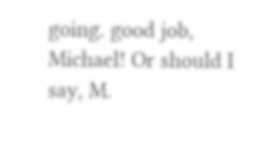going. good job, Michael! Or should I say, M.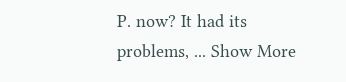P. now? It had its problems, ... Show More